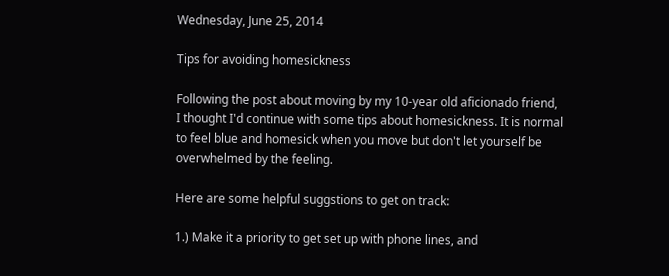Wednesday, June 25, 2014

Tips for avoiding homesickness

Following the post about moving by my 10-year old aficionado friend, I thought I'd continue with some tips about homesickness. It is normal to feel blue and homesick when you move but don't let yourself be overwhelmed by the feeling.

Here are some helpful suggstions to get on track:

1.) Make it a priority to get set up with phone lines, and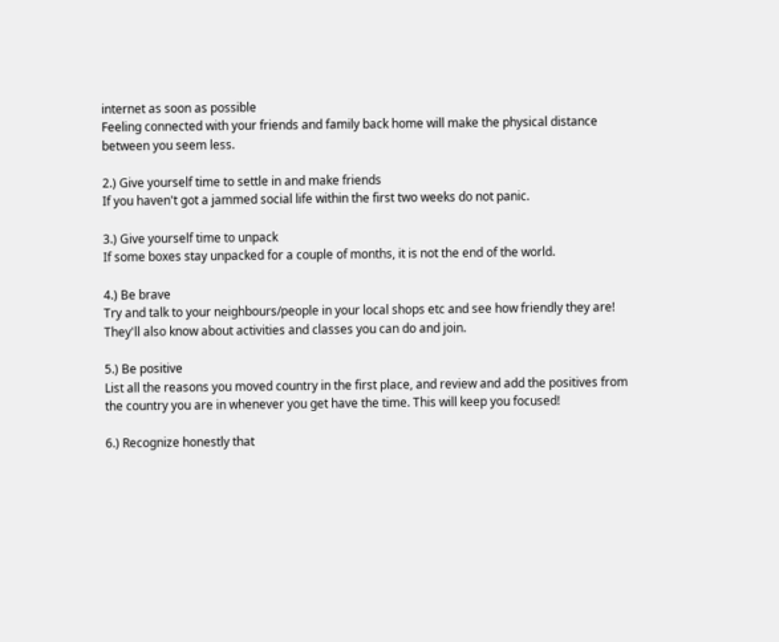internet as soon as possible
Feeling connected with your friends and family back home will make the physical distance between you seem less.

2.) Give yourself time to settle in and make friends
If you haven't got a jammed social life within the first two weeks do not panic.

3.) Give yourself time to unpack
If some boxes stay unpacked for a couple of months, it is not the end of the world.

4.) Be brave
Try and talk to your neighbours/people in your local shops etc and see how friendly they are! They'll also know about activities and classes you can do and join.

5.) Be positive
List all the reasons you moved country in the first place, and review and add the positives from the country you are in whenever you get have the time. This will keep you focused!

6.) Recognize honestly that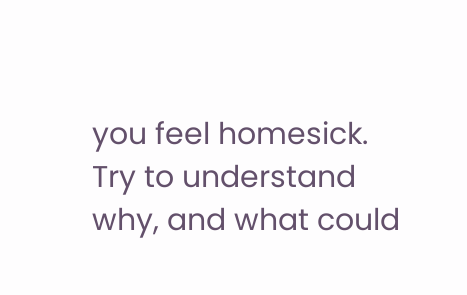you feel homesick. Try to understand why, and what could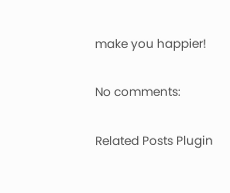make you happier!

No comments:

Related Posts Plugin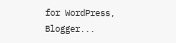for WordPress, Blogger...